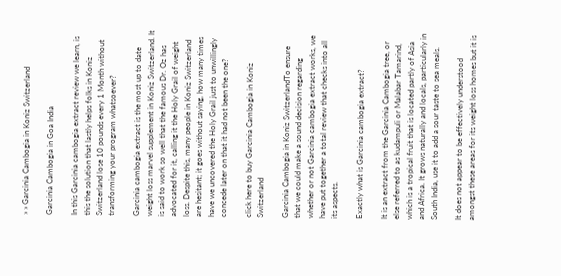» » Garcinia Cambogia in Koniz Switzerland

Garcinia Cambogia in Goa India

In this Garcinia cambogia extract review we learn, is this the solution that lastly helps folks in Koniz Switzerland lose 10 pounds every 1 Month without transforming your program whatsoever?

Garcinia cambogia extract is the most up to date weight loss marvel supplement in Koniz Switzerland. It is said to work so well that the famous Dr. Oz has advocated for it, calling it the Holy Grail of weight loss. Despite this, many people in Koniz Switzerland are hesitant; it goes without saying, how many times have we uncovered the Holy Grail just to unwillingly concede later on that it had not been the one?

click here to buy Garcinia Cambogia in Koniz Switzerland

Garcinia Cambogia in Koniz SwitzerlandTo ensure that we could make a sound decision regarding whether or not Garcinia cambogia extract works, we have put together a total review that checks into all its aspects.

Exactly what is Garcinia cambogia extract?

It is an extract from the Garcinia Cambogia tree, or else referred to as kudampuli or Malabar Tamarind, which is a tropical fruit that is located partly of Asia and Africa. It grows naturally and locals, particularly in South India, use it to add a sour taste to sea meals.

It does not appear to be effectively understood amongst these areas for its weight loss homes but it is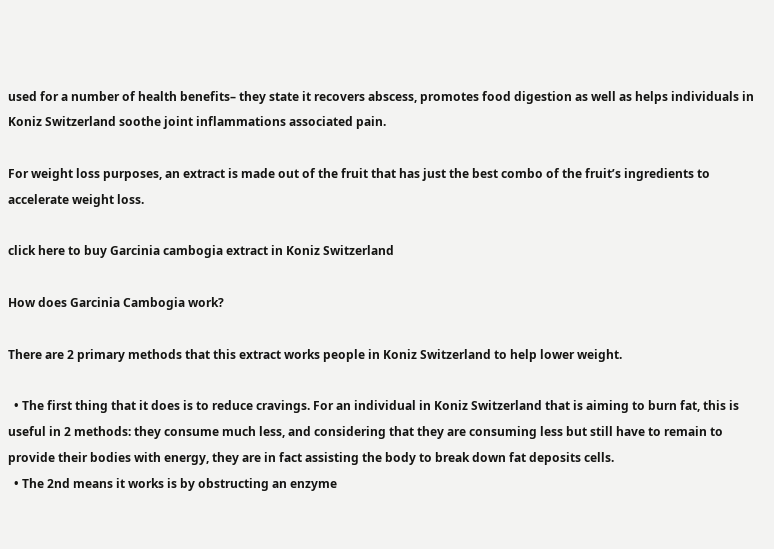used for a number of health benefits– they state it recovers abscess, promotes food digestion as well as helps individuals in Koniz Switzerland soothe joint inflammations associated pain.

For weight loss purposes, an extract is made out of the fruit that has just the best combo of the fruit’s ingredients to accelerate weight loss.

click here to buy Garcinia cambogia extract in Koniz Switzerland

How does Garcinia Cambogia work?

There are 2 primary methods that this extract works people in Koniz Switzerland to help lower weight.

  • The first thing that it does is to reduce cravings. For an individual in Koniz Switzerland that is aiming to burn fat, this is useful in 2 methods: they consume much less, and considering that they are consuming less but still have to remain to provide their bodies with energy, they are in fact assisting the body to break down fat deposits cells.
  • The 2nd means it works is by obstructing an enzyme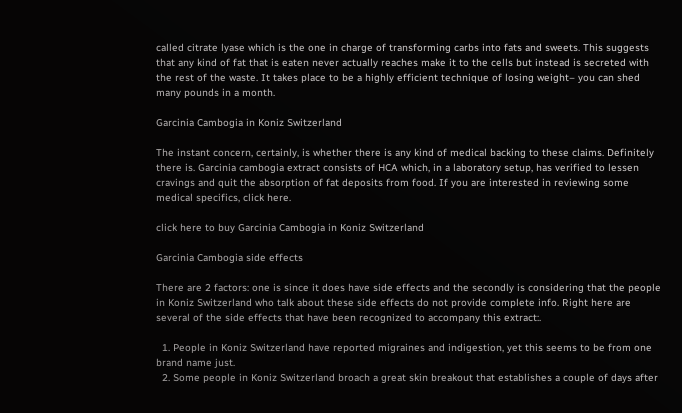called citrate lyase which is the one in charge of transforming carbs into fats and sweets. This suggests that any kind of fat that is eaten never actually reaches make it to the cells but instead is secreted with the rest of the waste. It takes place to be a highly efficient technique of losing weight– you can shed many pounds in a month.

Garcinia Cambogia in Koniz Switzerland

The instant concern, certainly, is whether there is any kind of medical backing to these claims. Definitely there is. Garcinia cambogia extract consists of HCA which, in a laboratory setup, has verified to lessen cravings and quit the absorption of fat deposits from food. If you are interested in reviewing some medical specifics, click here.

click here to buy Garcinia Cambogia in Koniz Switzerland

Garcinia Cambogia side effects

There are 2 factors: one is since it does have side effects and the secondly is considering that the people in Koniz Switzerland who talk about these side effects do not provide complete info. Right here are several of the side effects that have been recognized to accompany this extract:.

  1. People in Koniz Switzerland have reported migraines and indigestion, yet this seems to be from one brand name just.
  2. Some people in Koniz Switzerland broach a great skin breakout that establishes a couple of days after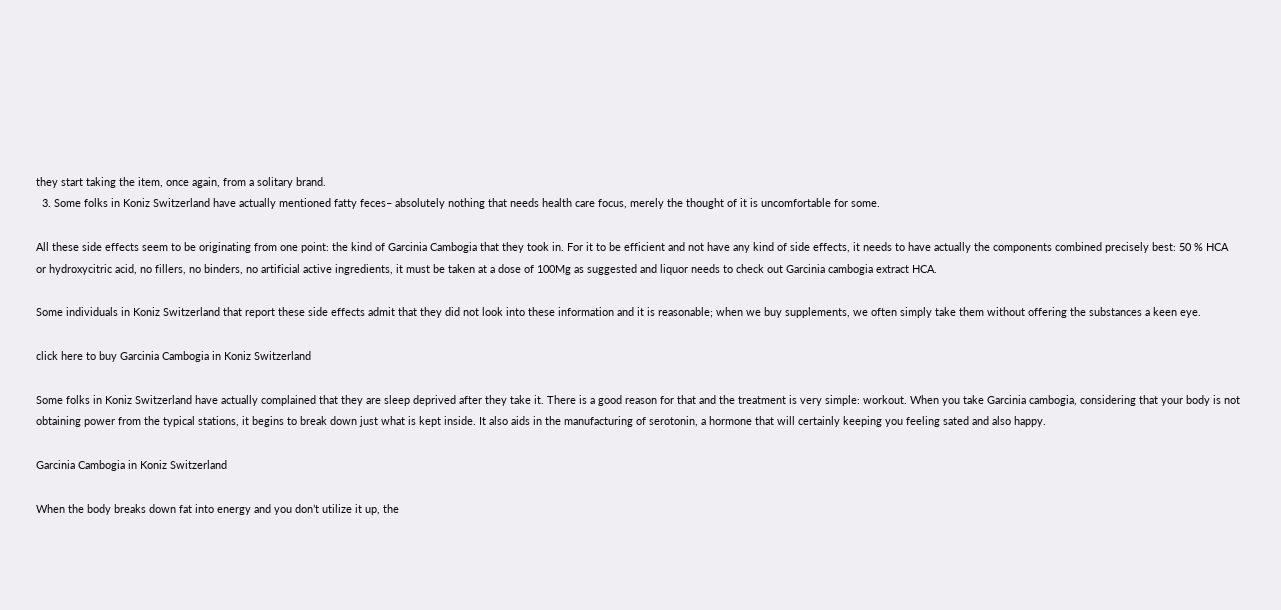they start taking the item, once again, from a solitary brand.
  3. Some folks in Koniz Switzerland have actually mentioned fatty feces– absolutely nothing that needs health care focus, merely the thought of it is uncomfortable for some.

All these side effects seem to be originating from one point: the kind of Garcinia Cambogia that they took in. For it to be efficient and not have any kind of side effects, it needs to have actually the components combined precisely best: 50 % HCA or hydroxycitric acid, no fillers, no binders, no artificial active ingredients, it must be taken at a dose of 100Mg as suggested and liquor needs to check out Garcinia cambogia extract HCA.

Some individuals in Koniz Switzerland that report these side effects admit that they did not look into these information and it is reasonable; when we buy supplements, we often simply take them without offering the substances a keen eye.

click here to buy Garcinia Cambogia in Koniz Switzerland

Some folks in Koniz Switzerland have actually complained that they are sleep deprived after they take it. There is a good reason for that and the treatment is very simple: workout. When you take Garcinia cambogia, considering that your body is not obtaining power from the typical stations, it begins to break down just what is kept inside. It also aids in the manufacturing of serotonin, a hormone that will certainly keeping you feeling sated and also happy.

Garcinia Cambogia in Koniz Switzerland

When the body breaks down fat into energy and you don’t utilize it up, the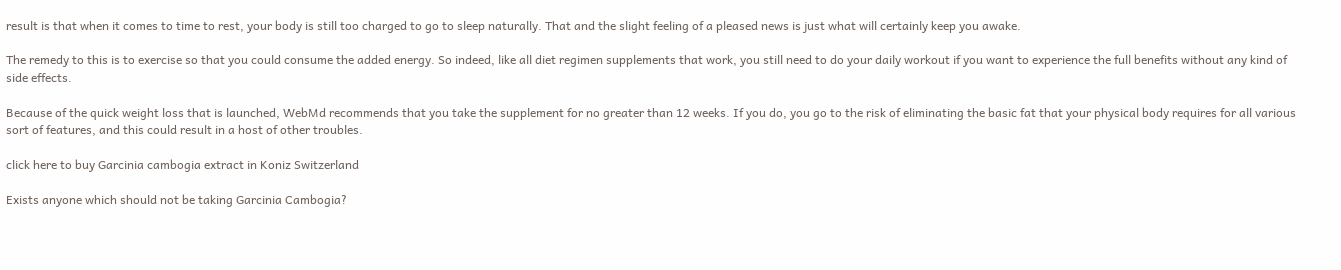result is that when it comes to time to rest, your body is still too charged to go to sleep naturally. That and the slight feeling of a pleased news is just what will certainly keep you awake.

The remedy to this is to exercise so that you could consume the added energy. So indeed, like all diet regimen supplements that work, you still need to do your daily workout if you want to experience the full benefits without any kind of side effects.

Because of the quick weight loss that is launched, WebMd recommends that you take the supplement for no greater than 12 weeks. If you do, you go to the risk of eliminating the basic fat that your physical body requires for all various sort of features, and this could result in a host of other troubles.

click here to buy Garcinia cambogia extract in Koniz Switzerland

Exists anyone which should not be taking Garcinia Cambogia?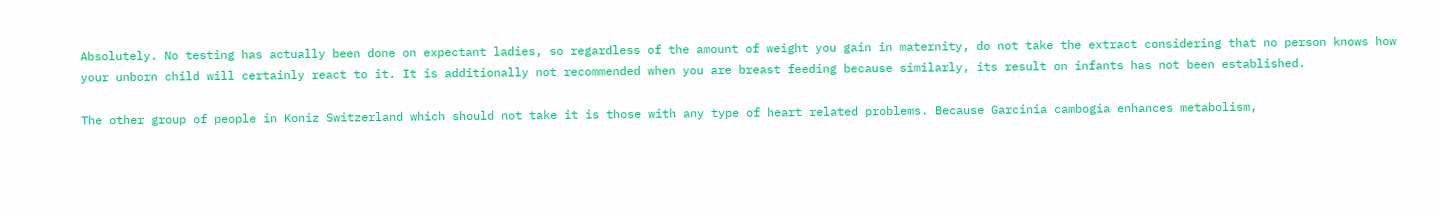Absolutely. No testing has actually been done on expectant ladies, so regardless of the amount of weight you gain in maternity, do not take the extract considering that no person knows how your unborn child will certainly react to it. It is additionally not recommended when you are breast feeding because similarly, its result on infants has not been established.

The other group of people in Koniz Switzerland which should not take it is those with any type of heart related problems. Because Garcinia cambogia enhances metabolism,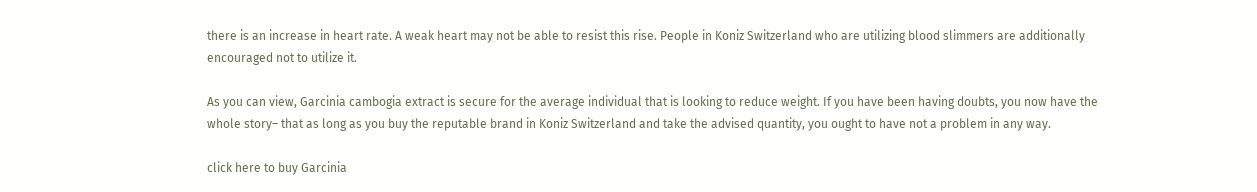there is an increase in heart rate. A weak heart may not be able to resist this rise. People in Koniz Switzerland who are utilizing blood slimmers are additionally encouraged not to utilize it.

As you can view, Garcinia cambogia extract is secure for the average individual that is looking to reduce weight. If you have been having doubts, you now have the whole story– that as long as you buy the reputable brand in Koniz Switzerland and take the advised quantity, you ought to have not a problem in any way.

click here to buy Garcinia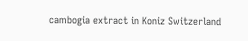cambogia extract in Koniz Switzerland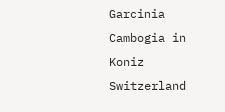Garcinia Cambogia in Koniz Switzerland